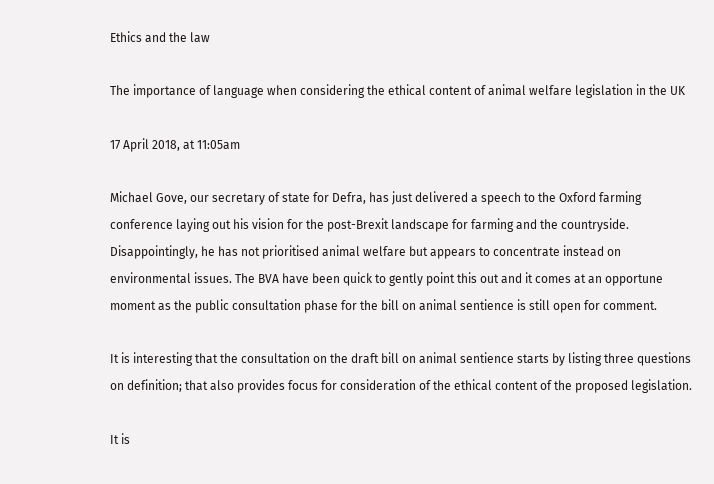Ethics and the law

The importance of language when considering the ethical content of animal welfare legislation in the UK

17 April 2018, at 11:05am

Michael Gove, our secretary of state for Defra, has just delivered a speech to the Oxford farming conference laying out his vision for the post-Brexit landscape for farming and the countryside. Disappointingly, he has not prioritised animal welfare but appears to concentrate instead on environmental issues. The BVA have been quick to gently point this out and it comes at an opportune moment as the public consultation phase for the bill on animal sentience is still open for comment.

It is interesting that the consultation on the draft bill on animal sentience starts by listing three questions on definition; that also provides focus for consideration of the ethical content of the proposed legislation.

It is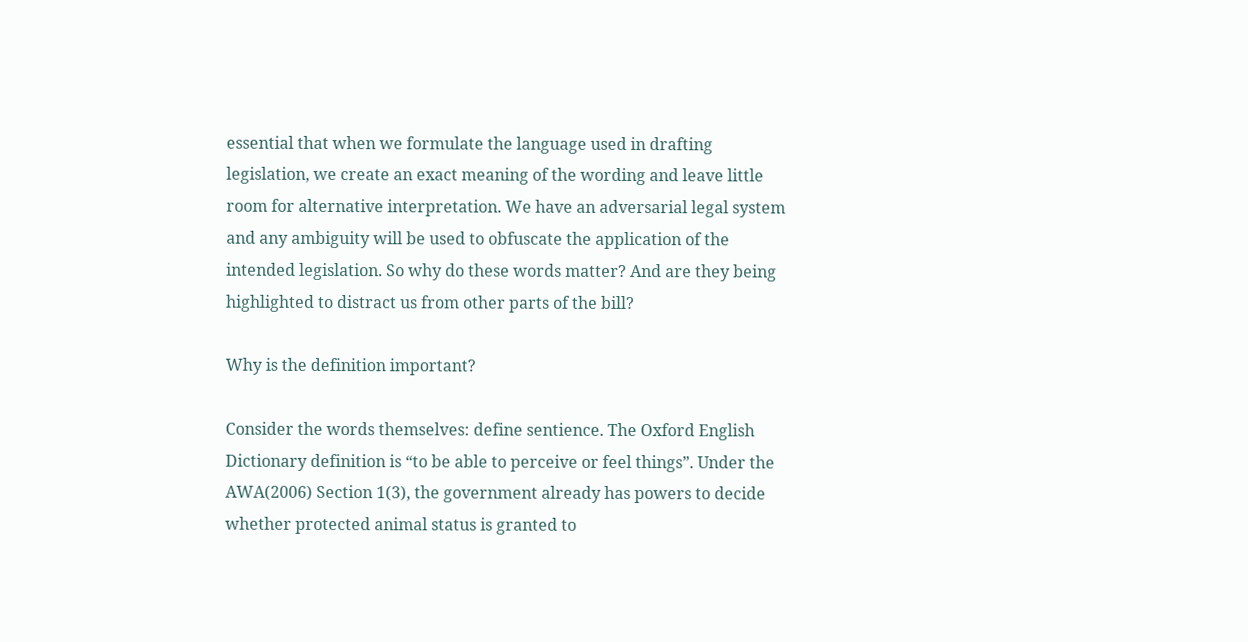essential that when we formulate the language used in drafting legislation, we create an exact meaning of the wording and leave little room for alternative interpretation. We have an adversarial legal system and any ambiguity will be used to obfuscate the application of the intended legislation. So why do these words matter? And are they being highlighted to distract us from other parts of the bill?

Why is the definition important?

Consider the words themselves: define sentience. The Oxford English Dictionary definition is “to be able to perceive or feel things”. Under the AWA(2006) Section 1(3), the government already has powers to decide whether protected animal status is granted to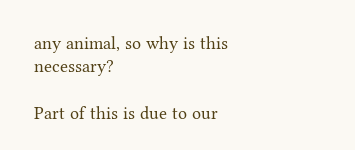any animal, so why is this necessary?

Part of this is due to our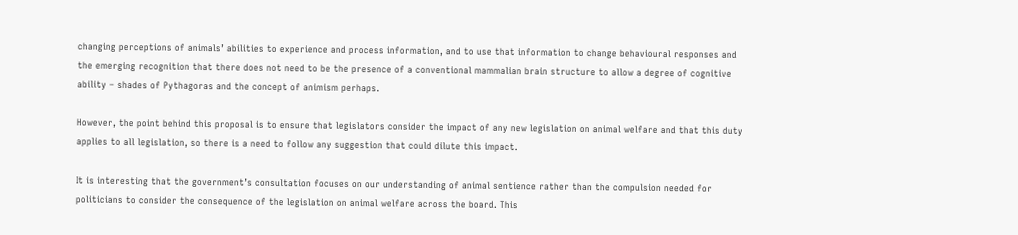changing perceptions of animals’ abilities to experience and process information, and to use that information to change behavioural responses and the emerging recognition that there does not need to be the presence of a conventional mammalian brain structure to allow a degree of cognitive ability – shades of Pythagoras and the concept of animism perhaps.

However, the point behind this proposal is to ensure that legislators consider the impact of any new legislation on animal welfare and that this duty applies to all legislation, so there is a need to follow any suggestion that could dilute this impact.

It is interesting that the government’s consultation focuses on our understanding of animal sentience rather than the compulsion needed for politicians to consider the consequence of the legislation on animal welfare across the board. This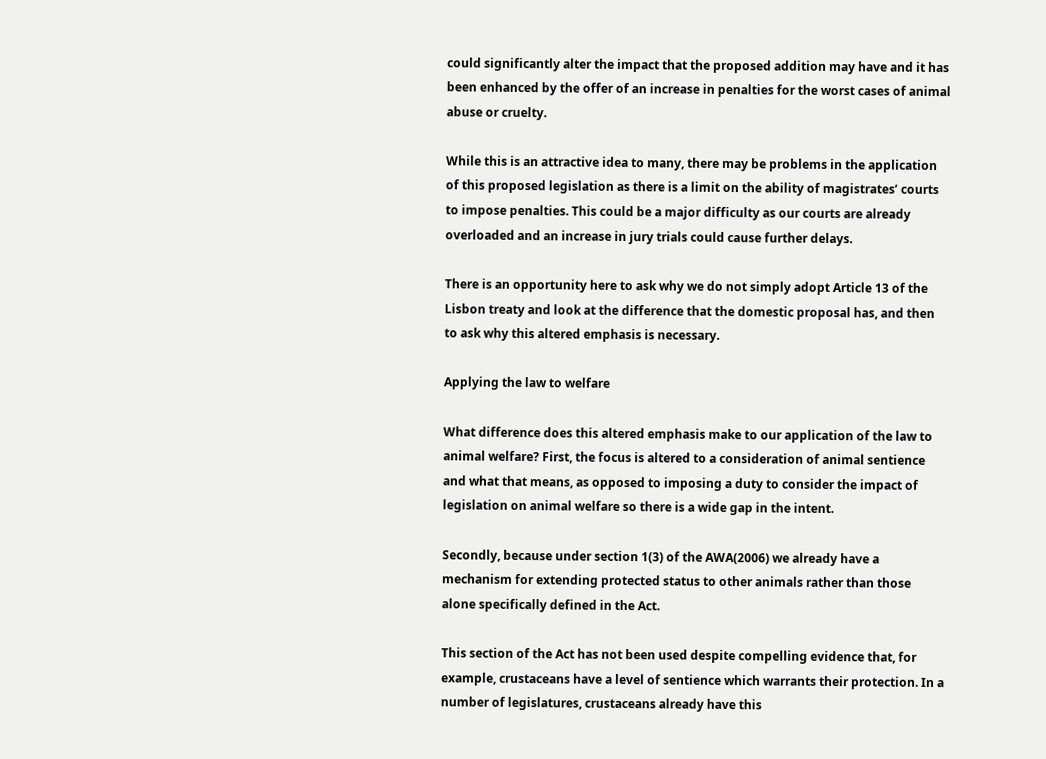could significantly alter the impact that the proposed addition may have and it has been enhanced by the offer of an increase in penalties for the worst cases of animal abuse or cruelty.

While this is an attractive idea to many, there may be problems in the application of this proposed legislation as there is a limit on the ability of magistrates’ courts to impose penalties. This could be a major difficulty as our courts are already overloaded and an increase in jury trials could cause further delays.

There is an opportunity here to ask why we do not simply adopt Article 13 of the Lisbon treaty and look at the difference that the domestic proposal has, and then to ask why this altered emphasis is necessary.

Applying the law to welfare

What difference does this altered emphasis make to our application of the law to animal welfare? First, the focus is altered to a consideration of animal sentience and what that means, as opposed to imposing a duty to consider the impact of legislation on animal welfare so there is a wide gap in the intent.

Secondly, because under section 1(3) of the AWA(2006) we already have a mechanism for extending protected status to other animals rather than those alone specifically defined in the Act.

This section of the Act has not been used despite compelling evidence that, for example, crustaceans have a level of sentience which warrants their protection. In a number of legislatures, crustaceans already have this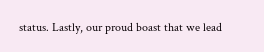status. Lastly, our proud boast that we lead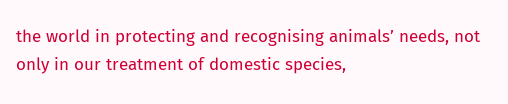the world in protecting and recognising animals’ needs, not only in our treatment of domestic species,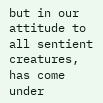but in our attitude to all sentient creatures, has come under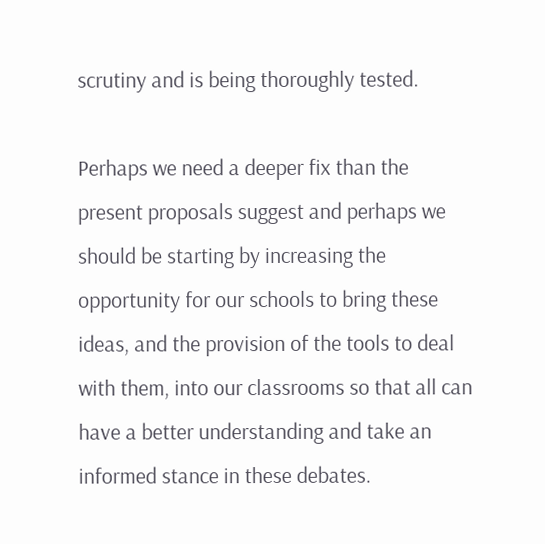scrutiny and is being thoroughly tested.

Perhaps we need a deeper fix than the present proposals suggest and perhaps we should be starting by increasing the opportunity for our schools to bring these ideas, and the provision of the tools to deal with them, into our classrooms so that all can have a better understanding and take an informed stance in these debates.